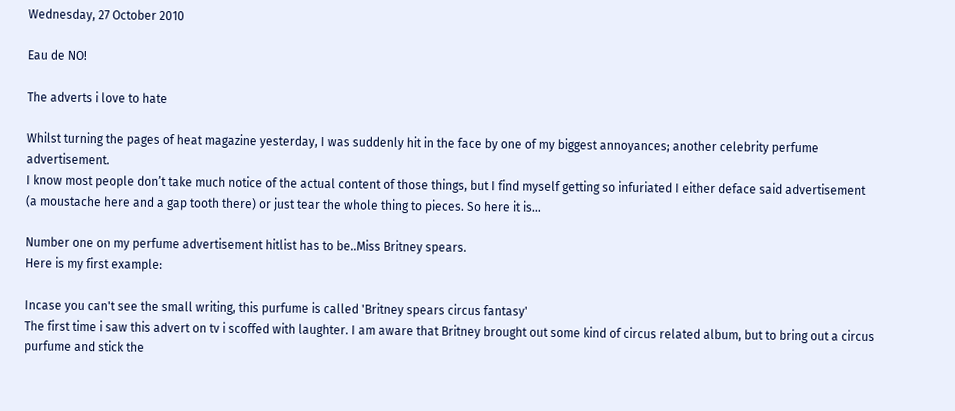Wednesday, 27 October 2010

Eau de NO!

The adverts i love to hate

Whilst turning the pages of heat magazine yesterday, I was suddenly hit in the face by one of my biggest annoyances; another celebrity perfume advertisement.
I know most people don’t take much notice of the actual content of those things, but I find myself getting so infuriated I either deface said advertisement (a moustache here and a gap tooth there) or just tear the whole thing to pieces. So here it is…

Number one on my perfume advertisement hitlist has to be..Miss Britney spears.
Here is my first example:

Incase you can't see the small writing, this purfume is called 'Britney spears circus fantasy'
The first time i saw this advert on tv i scoffed with laughter. I am aware that Britney brought out some kind of circus related album, but to bring out a circus purfume and stick the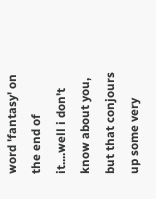word 'fantasy' on the end of it....well i don't know about you, but that conjours up some very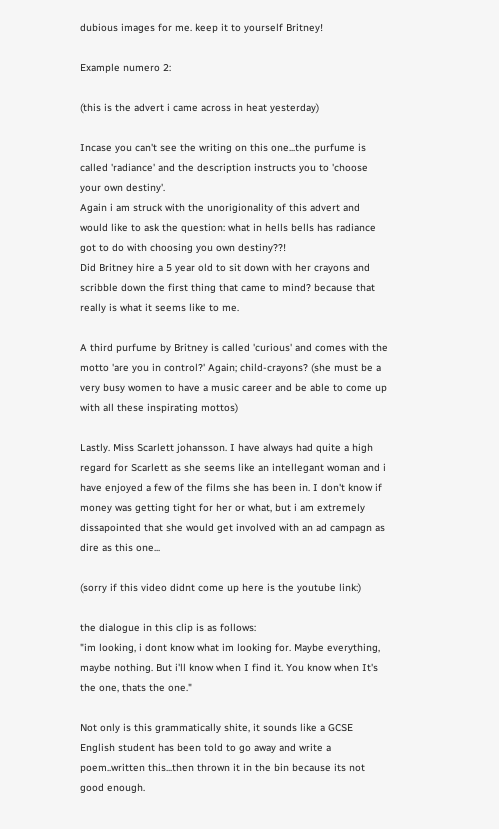dubious images for me. keep it to yourself Britney!

Example numero 2:

(this is the advert i came across in heat yesterday)

Incase you can't see the writing on this one...the purfume is called 'radiance' and the description instructs you to 'choose your own destiny'.
Again i am struck with the unorigionality of this advert and would like to ask the question: what in hells bells has radiance got to do with choosing you own destiny??!
Did Britney hire a 5 year old to sit down with her crayons and scribble down the first thing that came to mind? because that really is what it seems like to me.

A third purfume by Britney is called 'curious' and comes with the motto 'are you in control?' Again; child-crayons? (she must be a very busy women to have a music career and be able to come up with all these inspirating mottos)

Lastly. Miss Scarlett johansson. I have always had quite a high regard for Scarlett as she seems like an intellegant woman and i have enjoyed a few of the films she has been in. I don't know if money was getting tight for her or what, but i am extremely dissapointed that she would get involved with an ad campagn as dire as this one...

(sorry if this video didnt come up here is the youtube link:)

the dialogue in this clip is as follows:
"im looking, i dont know what im looking for. Maybe everything, maybe nothing. But i'll know when I find it. You know when It's the one, thats the one."

Not only is this grammatically shite, it sounds like a GCSE English student has been told to go away and write a poem..written this...then thrown it in the bin because its not good enough.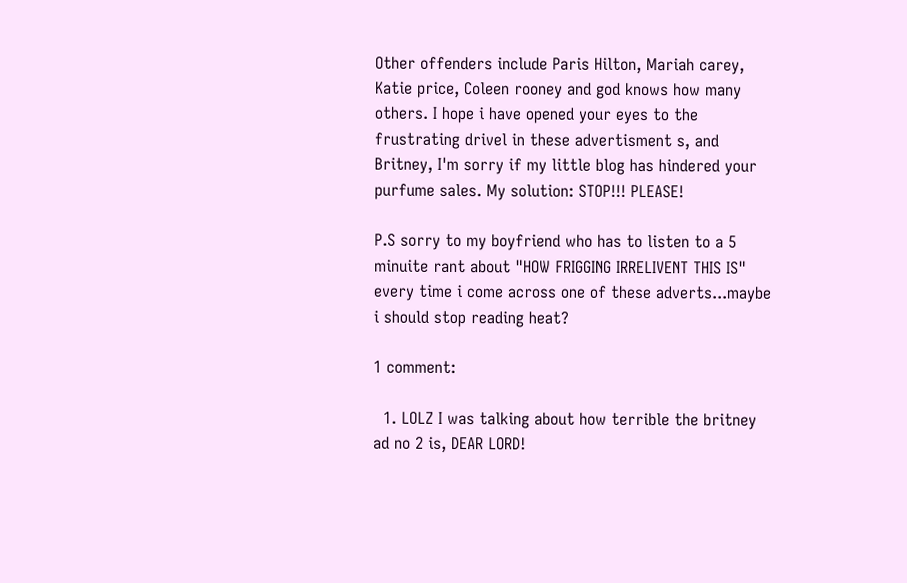Other offenders include Paris Hilton, Mariah carey, Katie price, Coleen rooney and god knows how many others. I hope i have opened your eyes to the frustrating drivel in these advertisment s, and Britney, I'm sorry if my little blog has hindered your purfume sales. My solution: STOP!!! PLEASE!

P.S sorry to my boyfriend who has to listen to a 5 minuite rant about "HOW FRIGGING IRRELIVENT THIS IS" every time i come across one of these adverts...maybe i should stop reading heat?

1 comment:

  1. LOLZ I was talking about how terrible the britney ad no 2 is, DEAR LORD!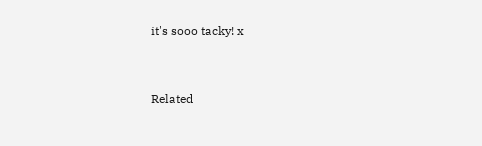it's sooo tacky! x


Related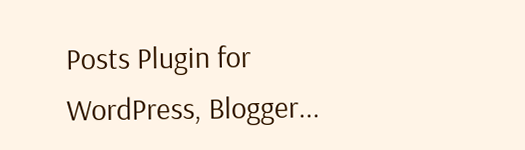Posts Plugin for WordPress, Blogger...